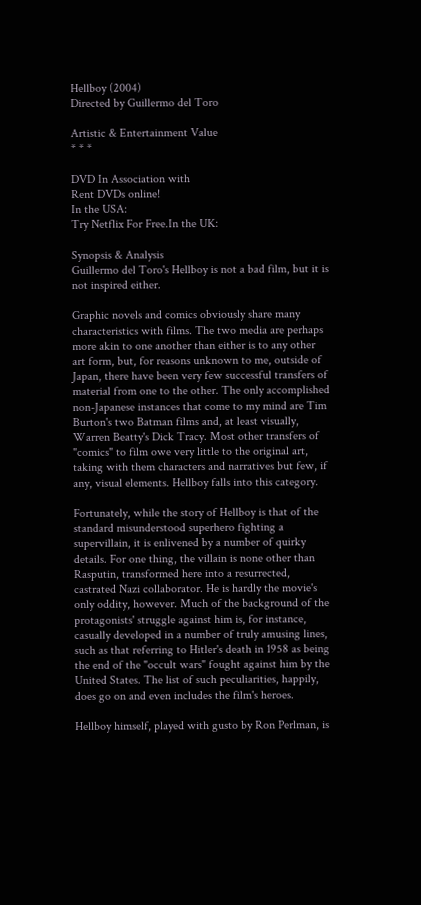Hellboy (2004)
Directed by Guillermo del Toro

Artistic & Entertainment Value
* * *

DVD In Association with
Rent DVDs online!
In the USA:
Try Netflix For Free.In the UK:

Synopsis & Analysis
Guillermo del Toro's Hellboy is not a bad film, but it is not inspired either.

Graphic novels and comics obviously share many characteristics with films. The two media are perhaps more akin to one another than either is to any other art form, but, for reasons unknown to me, outside of Japan, there have been very few successful transfers of material from one to the other. The only accomplished non-Japanese instances that come to my mind are Tim Burton's two Batman films and, at least visually, Warren Beatty's Dick Tracy. Most other transfers of "comics" to film owe very little to the original art, taking with them characters and narratives but few, if any, visual elements. Hellboy falls into this category.

Fortunately, while the story of Hellboy is that of the standard misunderstood superhero fighting a supervillain, it is enlivened by a number of quirky details. For one thing, the villain is none other than Rasputin, transformed here into a resurrected, castrated Nazi collaborator. He is hardly the movie's only oddity, however. Much of the background of the protagonists' struggle against him is, for instance, casually developed in a number of truly amusing lines, such as that referring to Hitler's death in 1958 as being the end of the "occult wars" fought against him by the United States. The list of such peculiarities, happily, does go on and even includes the film's heroes.

Hellboy himself, played with gusto by Ron Perlman, is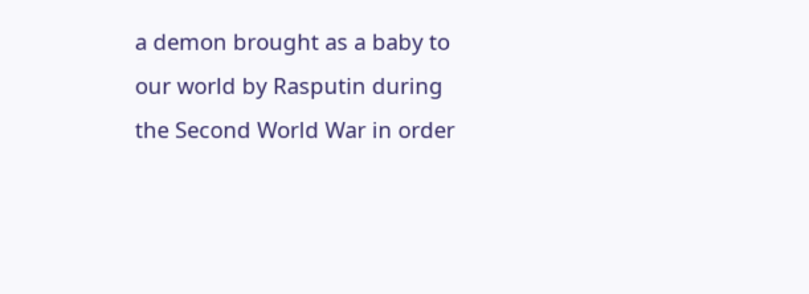a demon brought as a baby to our world by Rasputin during the Second World War in order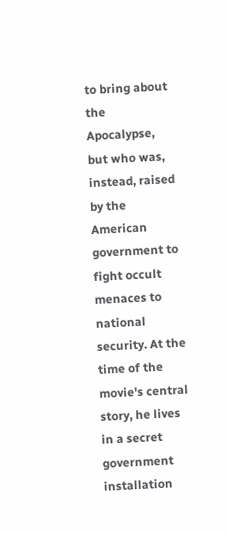to bring about the Apocalypse, but who was, instead, raised by the American government to fight occult menaces to national security. At the time of the movie's central story, he lives in a secret government installation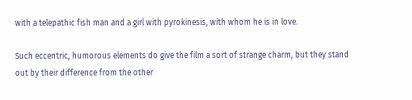with a telepathic fish man and a girl with pyrokinesis, with whom he is in love.

Such eccentric, humorous elements do give the film a sort of strange charm, but they stand out by their difference from the other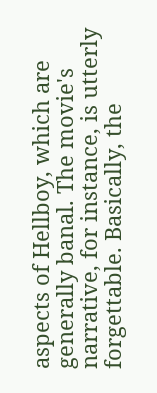aspects of Hellboy, which are generally banal. The movie's narrative, for instance, is utterly forgettable. Basically, the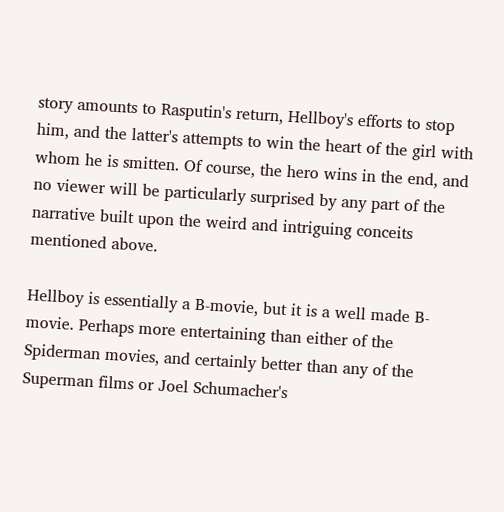story amounts to Rasputin's return, Hellboy's efforts to stop him, and the latter's attempts to win the heart of the girl with whom he is smitten. Of course, the hero wins in the end, and no viewer will be particularly surprised by any part of the narrative built upon the weird and intriguing conceits mentioned above.

Hellboy is essentially a B-movie, but it is a well made B-movie. Perhaps more entertaining than either of the Spiderman movies, and certainly better than any of the Superman films or Joel Schumacher's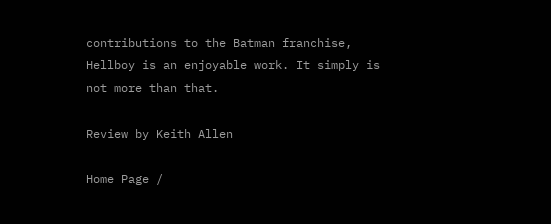contributions to the Batman franchise, Hellboy is an enjoyable work. It simply is not more than that.

Review by Keith Allen

Home Page /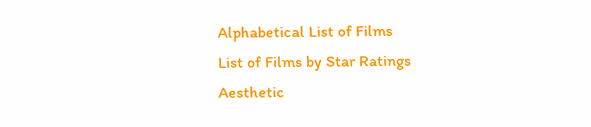Alphabetical List of Films
List of Films by Star Ratings
Aesthetic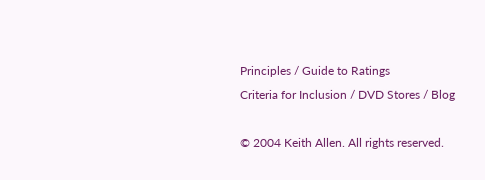Principles / Guide to Ratings
Criteria for Inclusion / DVD Stores / Blog

© 2004 Keith Allen. All rights reserved.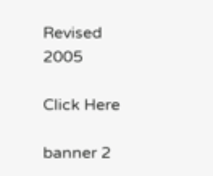Revised 2005

Click Here

banner 2